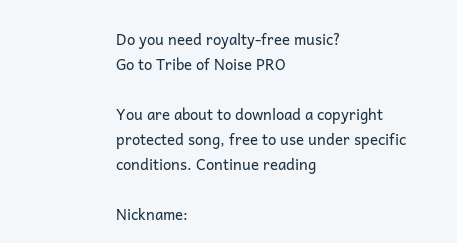Do you need royalty-free music?
Go to Tribe of Noise PRO

You are about to download a copyright
protected song, free to use under specific
conditions. Continue reading

Nickname: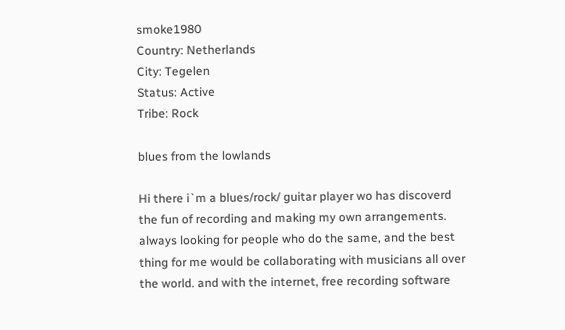smoke1980
Country: Netherlands
City: Tegelen
Status: Active
Tribe: Rock

blues from the lowlands

Hi there i`m a blues/rock/ guitar player wo has discoverd the fun of recording and making my own arrangements.
always looking for people who do the same, and the best thing for me would be collaborating with musicians all over the world. and with the internet, free recording software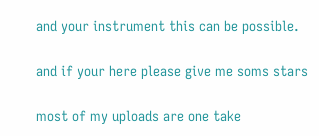and your instrument this can be possible.

and if your here please give me soms stars

most of my uploads are one take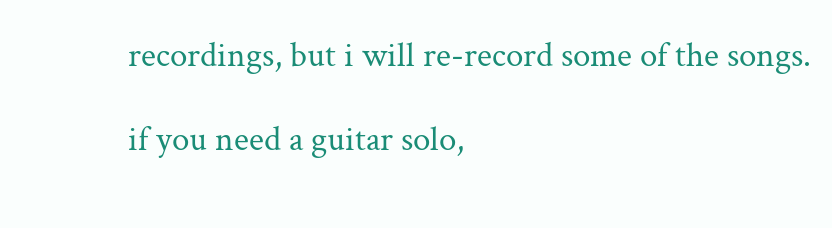recordings, but i will re-record some of the songs.

if you need a guitar solo,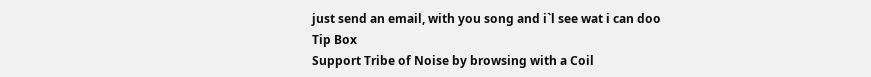just send an email, with you song and i`l see wat i can doo
Tip Box
Support Tribe of Noise by browsing with a Coil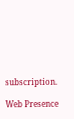subscription.

Web Presence